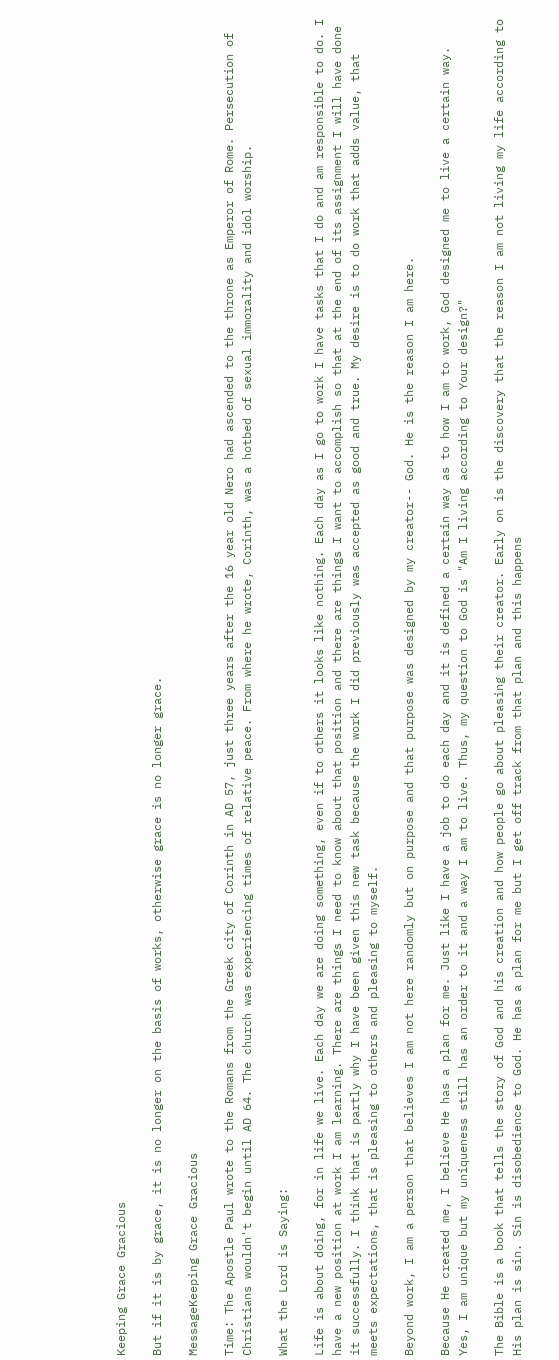Keeping Grace Gracious

But if it is by grace, it is no longer on the basis of works, otherwise grace is no longer grace.

MessageKeeping Grace Gracious

Time: The Apostle Paul wrote to the Romans from the Greek city of Corinth in AD 57, just three years after the 16 year old Nero had ascended to the throne as Emperor of Rome. Persecution of Christians wouldn't begin until AD 64. The church was experiencing times of relative peace. From where he wrote, Corinth, was a hotbed of sexual immorality and idol worship.

What the Lord is Saying:

Life is about doing, for in life we live. Each day we are doing something, even if to others it looks like nothing. Each day as I go to work I have tasks that I do and am responsible to do. I have a new position at work I am learning. There are things I need to know about that position and there are things I want to accomplish so that at the end of its assignment I will have done it successfully. I think that is partly why I have been given this new task because the work I did previously was accepted as good and true. My desire is to do work that adds value, that meets expectations, that is pleasing to others and pleasing to myself.

Beyond work, I am a person that believes I am not here randomly but on purpose and that purpose was designed by my creator-- God. He is the reason I am here.

Because He created me, I believe He has a plan for me. Just like I have a job to do each day and it is defined a certain way as to how I am to work, God designed me to live a certain way. Yes, I am unique but my uniqueness still has an order to it and a way I am to live. Thus, my question to God is "Am I living according to Your design?"

The Bible is a book that tells the story of God and his creation and how people go about pleasing their creator. Early on is the discovery that the reason I am not living my life according to His plan is sin. Sin is disobedience to God. He has a plan for me but I get off track from that plan and this happens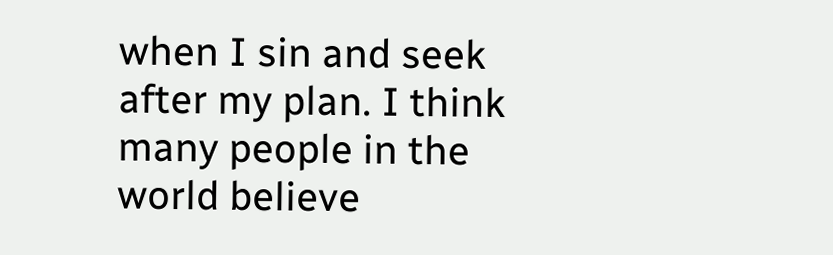when I sin and seek after my plan. I think many people in the world believe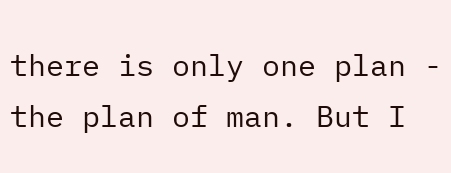there is only one plan - the plan of man. But I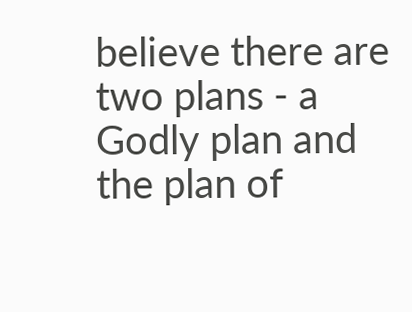believe there are two plans - a Godly plan and the plan of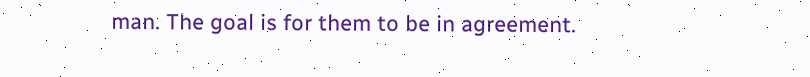man. The goal is for them to be in agreement.